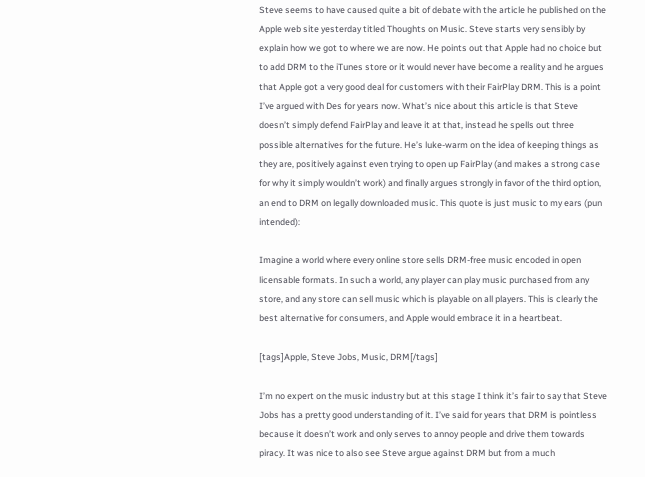Steve seems to have caused quite a bit of debate with the article he published on the Apple web site yesterday titled Thoughts on Music. Steve starts very sensibly by explain how we got to where we are now. He points out that Apple had no choice but to add DRM to the iTunes store or it would never have become a reality and he argues that Apple got a very good deal for customers with their FairPlay DRM. This is a point I’ve argued with Des for years now. What’s nice about this article is that Steve doesn’t simply defend FairPlay and leave it at that, instead he spells out three possible alternatives for the future. He’s luke-warm on the idea of keeping things as they are, positively against even trying to open up FairPlay (and makes a strong case for why it simply wouldn’t work) and finally argues strongly in favor of the third option, an end to DRM on legally downloaded music. This quote is just music to my ears (pun intended):

Imagine a world where every online store sells DRM-free music encoded in open licensable formats. In such a world, any player can play music purchased from any store, and any store can sell music which is playable on all players. This is clearly the best alternative for consumers, and Apple would embrace it in a heartbeat.

[tags]Apple, Steve Jobs, Music, DRM[/tags]

I’m no expert on the music industry but at this stage I think it’s fair to say that Steve Jobs has a pretty good understanding of it. I’ve said for years that DRM is pointless because it doesn’t work and only serves to annoy people and drive them towards piracy. It was nice to also see Steve argue against DRM but from a much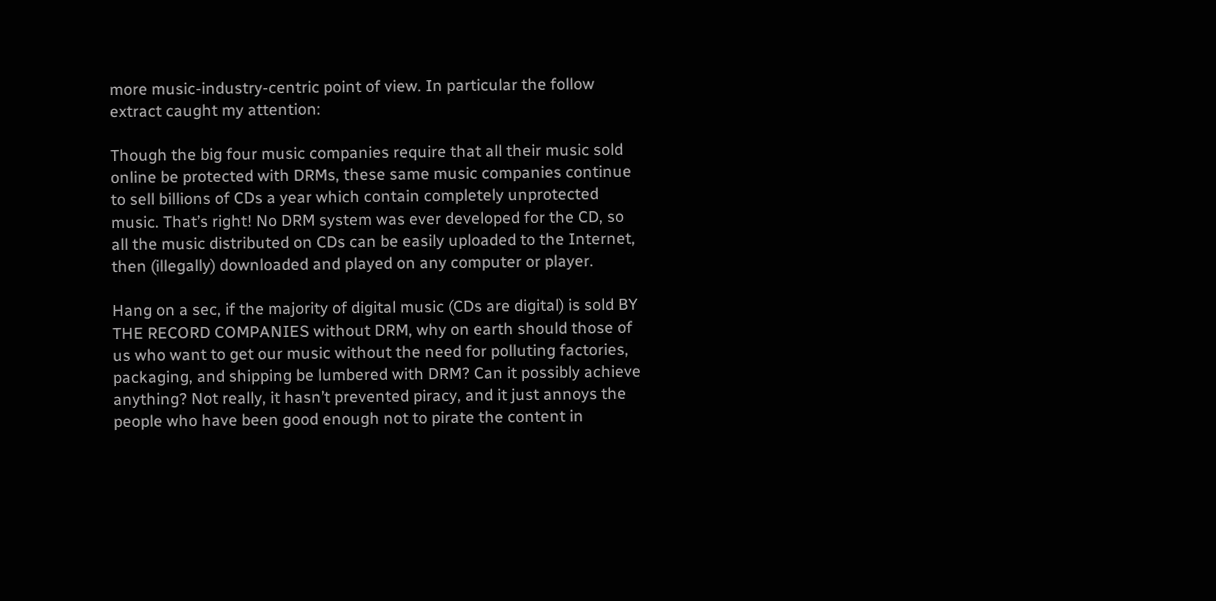more music-industry-centric point of view. In particular the follow extract caught my attention:

Though the big four music companies require that all their music sold online be protected with DRMs, these same music companies continue to sell billions of CDs a year which contain completely unprotected music. That’s right! No DRM system was ever developed for the CD, so all the music distributed on CDs can be easily uploaded to the Internet, then (illegally) downloaded and played on any computer or player.

Hang on a sec, if the majority of digital music (CDs are digital) is sold BY THE RECORD COMPANIES without DRM, why on earth should those of us who want to get our music without the need for polluting factories, packaging, and shipping be lumbered with DRM? Can it possibly achieve anything? Not really, it hasn’t prevented piracy, and it just annoys the people who have been good enough not to pirate the content in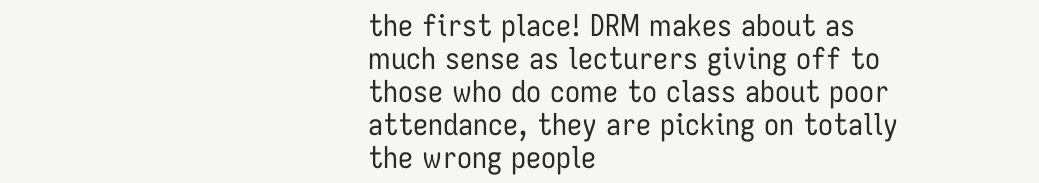the first place! DRM makes about as much sense as lecturers giving off to those who do come to class about poor attendance, they are picking on totally the wrong people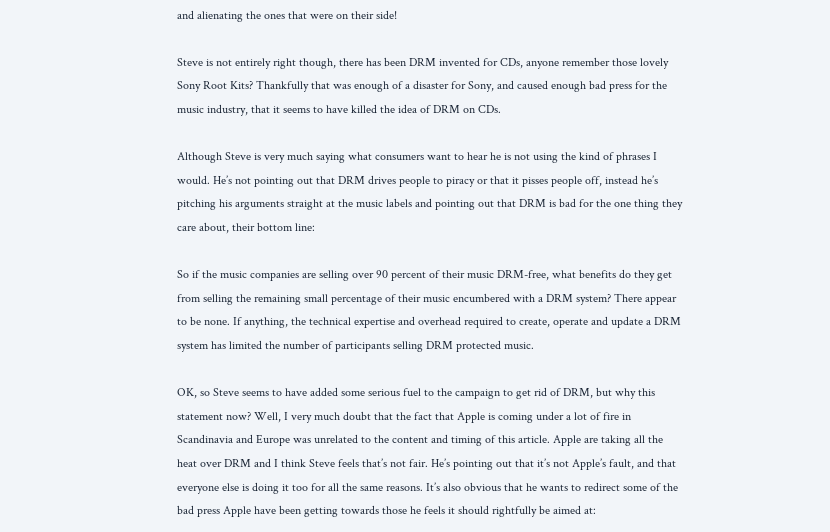and alienating the ones that were on their side!

Steve is not entirely right though, there has been DRM invented for CDs, anyone remember those lovely Sony Root Kits? Thankfully that was enough of a disaster for Sony, and caused enough bad press for the music industry, that it seems to have killed the idea of DRM on CDs.

Although Steve is very much saying what consumers want to hear he is not using the kind of phrases I would. He’s not pointing out that DRM drives people to piracy or that it pisses people off, instead he’s pitching his arguments straight at the music labels and pointing out that DRM is bad for the one thing they care about, their bottom line:

So if the music companies are selling over 90 percent of their music DRM-free, what benefits do they get from selling the remaining small percentage of their music encumbered with a DRM system? There appear to be none. If anything, the technical expertise and overhead required to create, operate and update a DRM system has limited the number of participants selling DRM protected music.

OK, so Steve seems to have added some serious fuel to the campaign to get rid of DRM, but why this statement now? Well, I very much doubt that the fact that Apple is coming under a lot of fire in Scandinavia and Europe was unrelated to the content and timing of this article. Apple are taking all the heat over DRM and I think Steve feels that’s not fair. He’s pointing out that it’s not Apple’s fault, and that everyone else is doing it too for all the same reasons. It’s also obvious that he wants to redirect some of the bad press Apple have been getting towards those he feels it should rightfully be aimed at: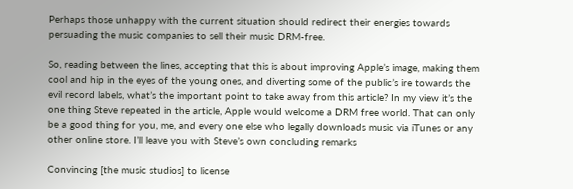Perhaps those unhappy with the current situation should redirect their energies towards persuading the music companies to sell their music DRM-free.

So, reading between the lines, accepting that this is about improving Apple’s image, making them cool and hip in the eyes of the young ones, and diverting some of the public’s ire towards the evil record labels, what’s the important point to take away from this article? In my view it’s the one thing Steve repeated in the article, Apple would welcome a DRM free world. That can only be a good thing for you, me, and every one else who legally downloads music via iTunes or any other online store. I’ll leave you with Steve’s own concluding remarks

Convincing [the music studios] to license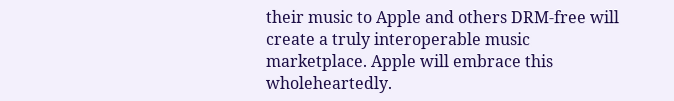their music to Apple and others DRM-free will create a truly interoperable music marketplace. Apple will embrace this wholeheartedly.